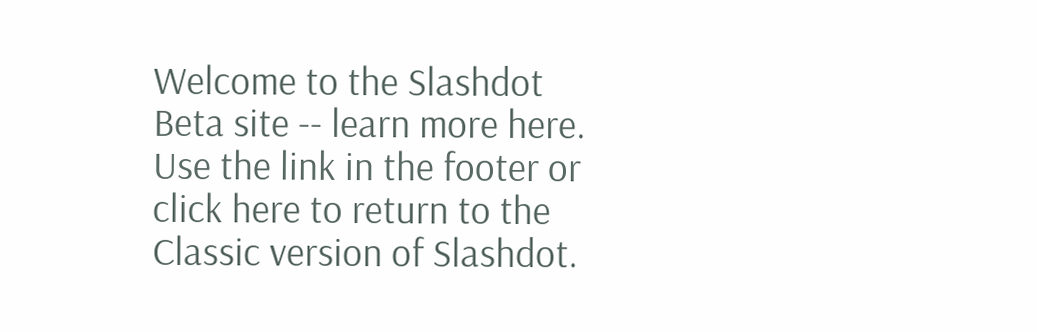Welcome to the Slashdot Beta site -- learn more here. Use the link in the footer or click here to return to the Classic version of Slashdot.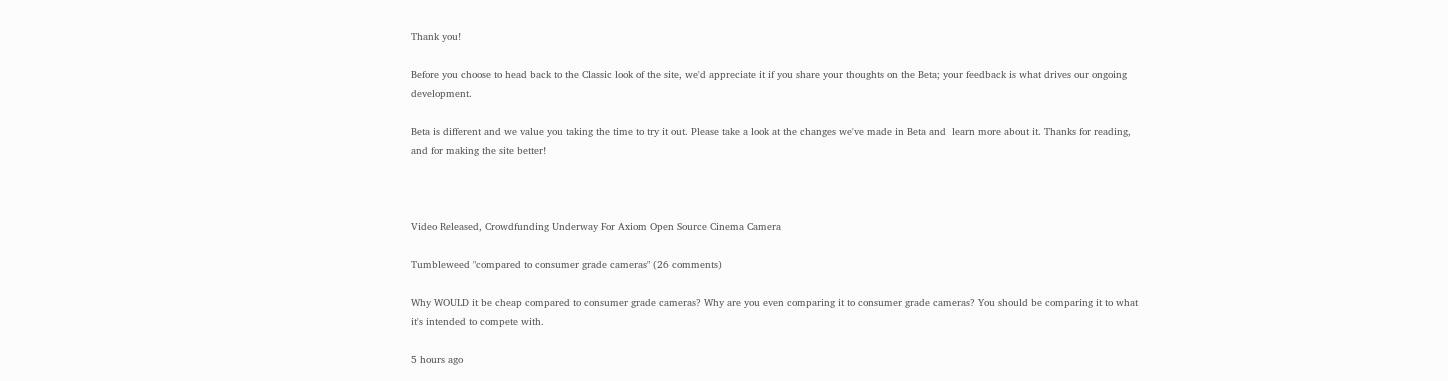Thank you!

Before you choose to head back to the Classic look of the site, we'd appreciate it if you share your thoughts on the Beta; your feedback is what drives our ongoing development.

Beta is different and we value you taking the time to try it out. Please take a look at the changes we've made in Beta and  learn more about it. Thanks for reading, and for making the site better!



Video Released, Crowdfunding Underway For Axiom Open Source Cinema Camera

Tumbleweed "compared to consumer grade cameras" (26 comments)

Why WOULD it be cheap compared to consumer grade cameras? Why are you even comparing it to consumer grade cameras? You should be comparing it to what it's intended to compete with.

5 hours ago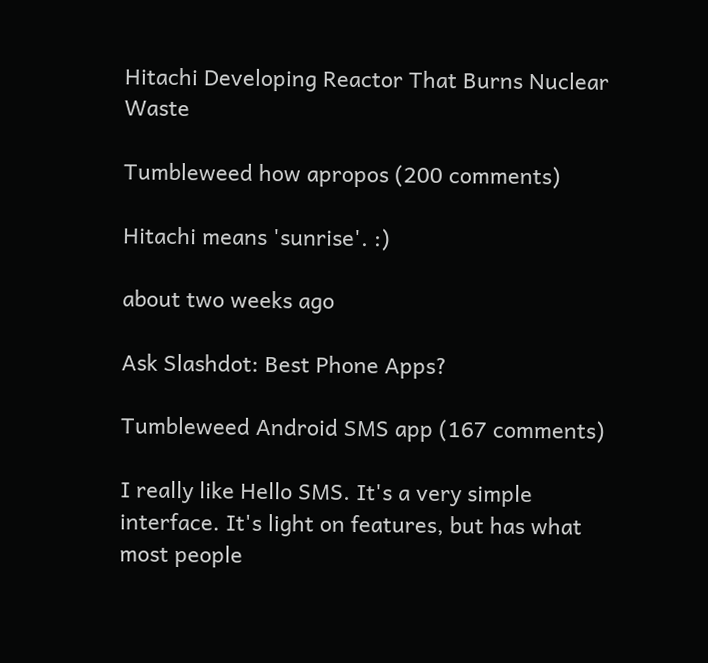Hitachi Developing Reactor That Burns Nuclear Waste

Tumbleweed how apropos (200 comments)

Hitachi means 'sunrise'. :)

about two weeks ago

Ask Slashdot: Best Phone Apps?

Tumbleweed Android SMS app (167 comments)

I really like Hello SMS. It's a very simple interface. It's light on features, but has what most people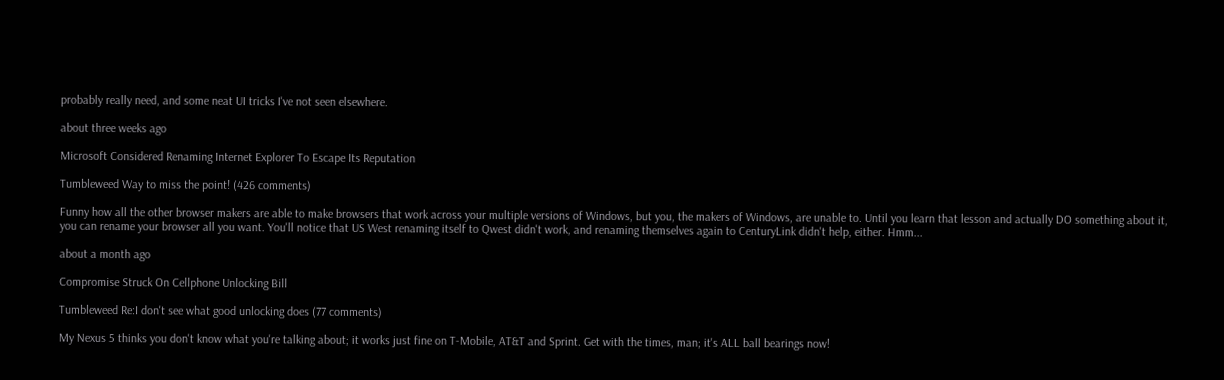probably really need, and some neat UI tricks I've not seen elsewhere.

about three weeks ago

Microsoft Considered Renaming Internet Explorer To Escape Its Reputation

Tumbleweed Way to miss the point! (426 comments)

Funny how all the other browser makers are able to make browsers that work across your multiple versions of Windows, but you, the makers of Windows, are unable to. Until you learn that lesson and actually DO something about it, you can rename your browser all you want. You'll notice that US West renaming itself to Qwest didn't work, and renaming themselves again to CenturyLink didn't help, either. Hmm...

about a month ago

Compromise Struck On Cellphone Unlocking Bill

Tumbleweed Re:I don't see what good unlocking does (77 comments)

My Nexus 5 thinks you don't know what you're talking about; it works just fine on T-Mobile, AT&T and Sprint. Get with the times, man; it's ALL ball bearings now!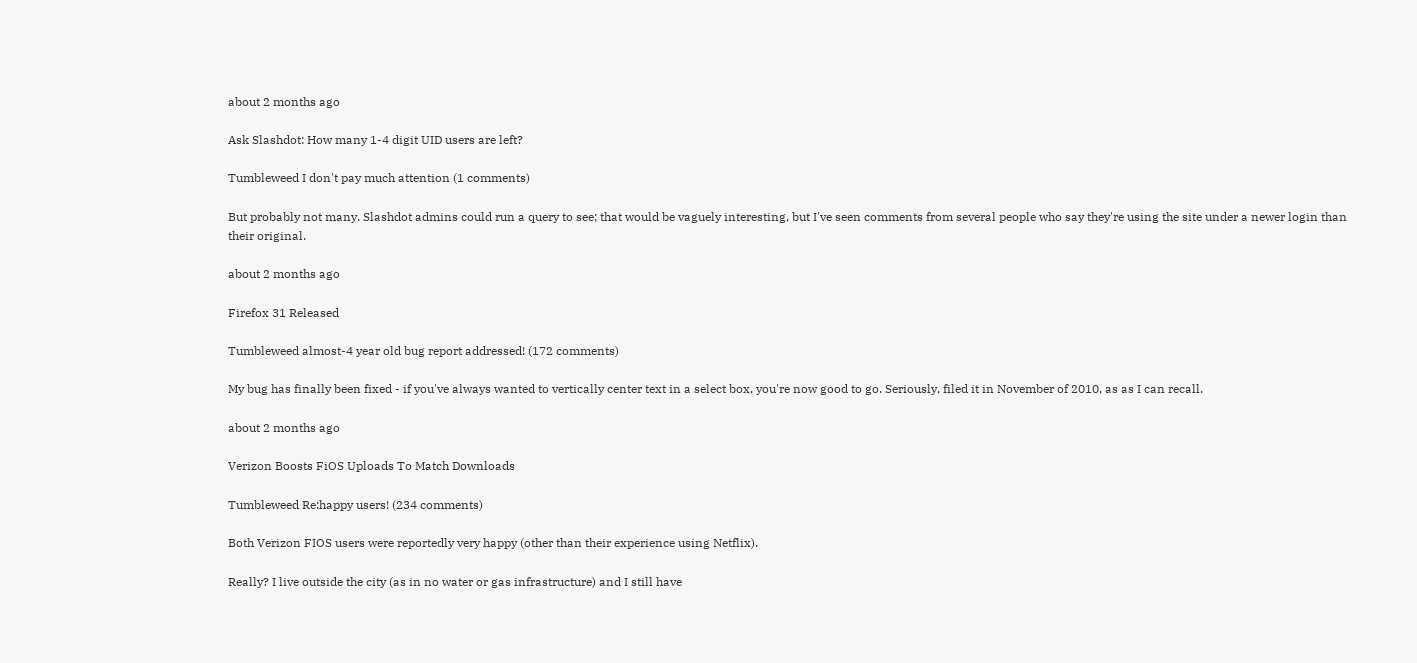about 2 months ago

Ask Slashdot: How many 1-4 digit UID users are left?

Tumbleweed I don't pay much attention (1 comments)

But probably not many. Slashdot admins could run a query to see; that would be vaguely interesting, but I've seen comments from several people who say they're using the site under a newer login than their original.

about 2 months ago

Firefox 31 Released

Tumbleweed almost-4 year old bug report addressed! (172 comments)

My bug has finally been fixed - if you've always wanted to vertically center text in a select box, you're now good to go. Seriously, filed it in November of 2010, as as I can recall.

about 2 months ago

Verizon Boosts FiOS Uploads To Match Downloads

Tumbleweed Re:happy users! (234 comments)

Both Verizon FIOS users were reportedly very happy (other than their experience using Netflix).

Really? I live outside the city (as in no water or gas infrastructure) and I still have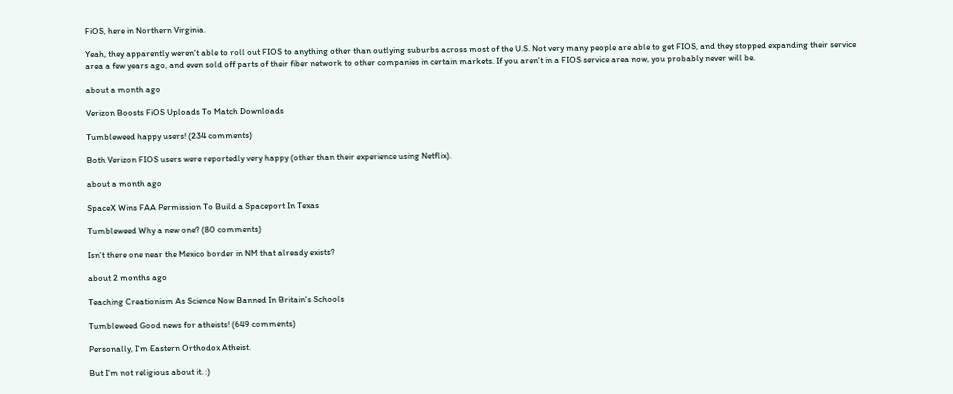FiOS, here in Northern Virginia.

Yeah, they apparently weren't able to roll out FIOS to anything other than outlying suburbs across most of the U.S. Not very many people are able to get FIOS, and they stopped expanding their service area a few years ago, and even sold off parts of their fiber network to other companies in certain markets. If you aren't in a FIOS service area now, you probably never will be.

about a month ago

Verizon Boosts FiOS Uploads To Match Downloads

Tumbleweed happy users! (234 comments)

Both Verizon FIOS users were reportedly very happy (other than their experience using Netflix).

about a month ago

SpaceX Wins FAA Permission To Build a Spaceport In Texas

Tumbleweed Why a new one? (80 comments)

Isn't there one near the Mexico border in NM that already exists?

about 2 months ago

Teaching Creationism As Science Now Banned In Britain's Schools

Tumbleweed Good news for atheists! (649 comments)

Personally, I'm Eastern Orthodox Atheist.

But I'm not religious about it. :)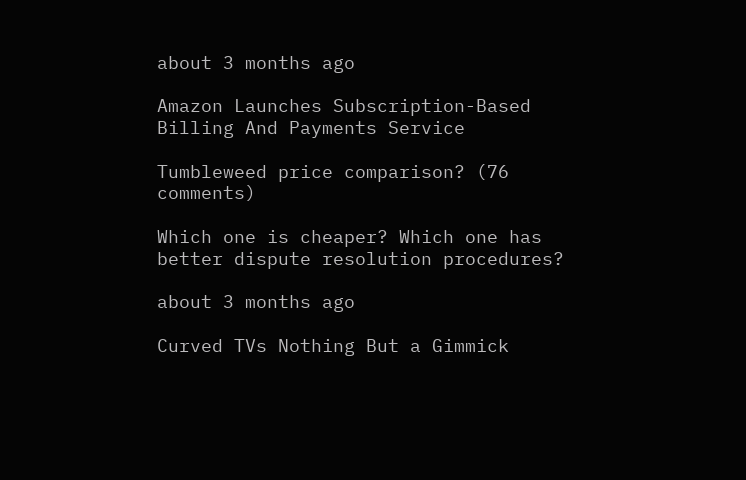about 3 months ago

Amazon Launches Subscription-Based Billing And Payments Service

Tumbleweed price comparison? (76 comments)

Which one is cheaper? Which one has better dispute resolution procedures?

about 3 months ago

Curved TVs Nothing But a Gimmick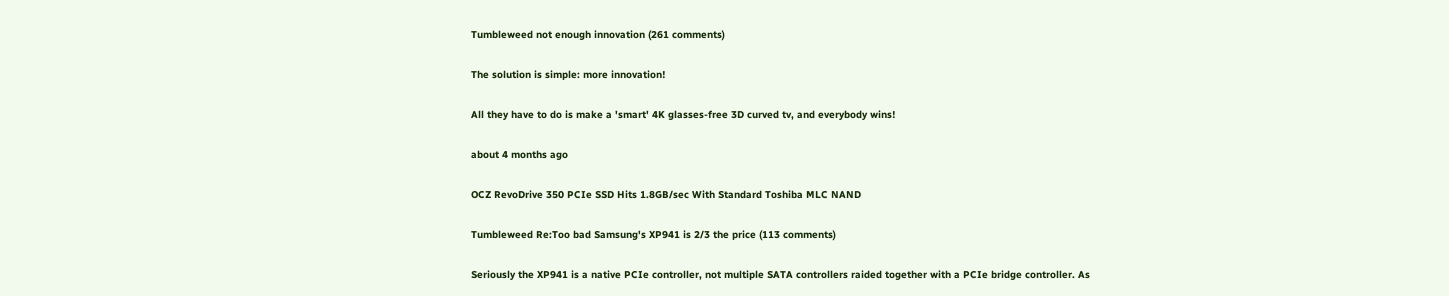Tumbleweed not enough innovation (261 comments)

The solution is simple: more innovation!

All they have to do is make a 'smart' 4K glasses-free 3D curved tv, and everybody wins!

about 4 months ago

OCZ RevoDrive 350 PCIe SSD Hits 1.8GB/sec With Standard Toshiba MLC NAND

Tumbleweed Re:Too bad Samsung's XP941 is 2/3 the price (113 comments)

Seriously the XP941 is a native PCIe controller, not multiple SATA controllers raided together with a PCIe bridge controller. As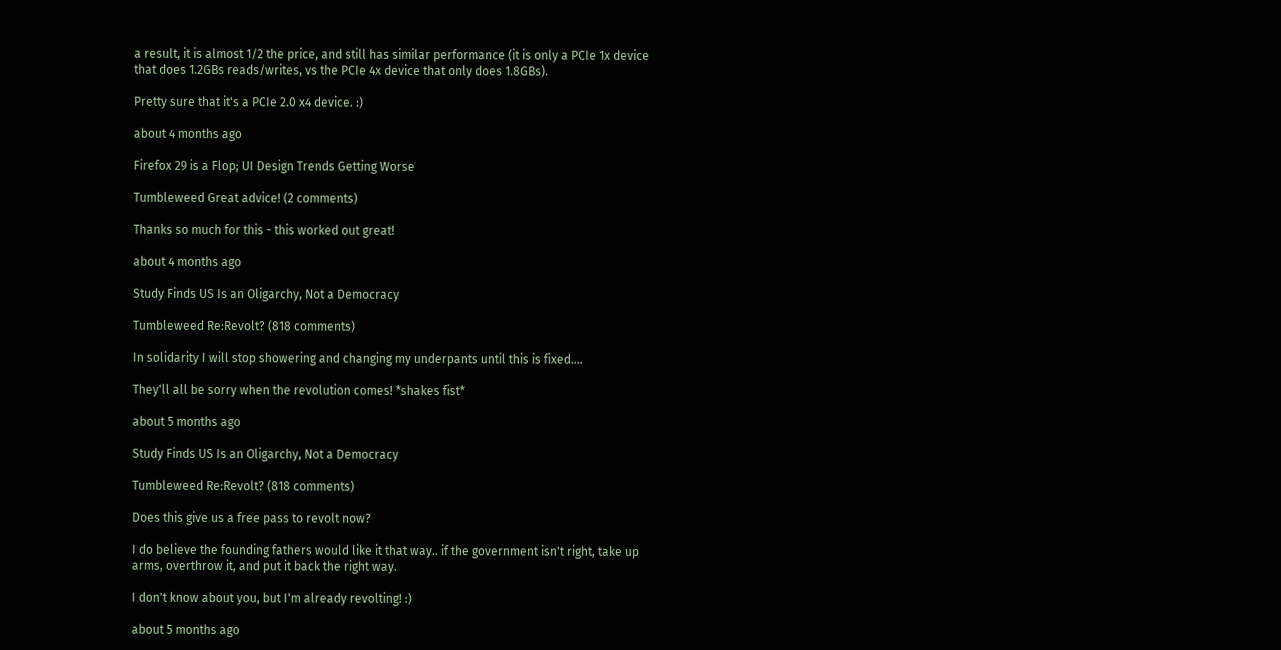a result, it is almost 1/2 the price, and still has similar performance (it is only a PCIe 1x device that does 1.2GBs reads/writes, vs the PCIe 4x device that only does 1.8GBs).

Pretty sure that it's a PCIe 2.0 x4 device. :)

about 4 months ago

Firefox 29 is a Flop; UI Design Trends Getting Worse

Tumbleweed Great advice! (2 comments)

Thanks so much for this - this worked out great!

about 4 months ago

Study Finds US Is an Oligarchy, Not a Democracy

Tumbleweed Re:Revolt? (818 comments)

In solidarity I will stop showering and changing my underpants until this is fixed....

They'll all be sorry when the revolution comes! *shakes fist*

about 5 months ago

Study Finds US Is an Oligarchy, Not a Democracy

Tumbleweed Re:Revolt? (818 comments)

Does this give us a free pass to revolt now?

I do believe the founding fathers would like it that way.. if the government isn't right, take up arms, overthrow it, and put it back the right way.

I don't know about you, but I'm already revolting! :)

about 5 months ago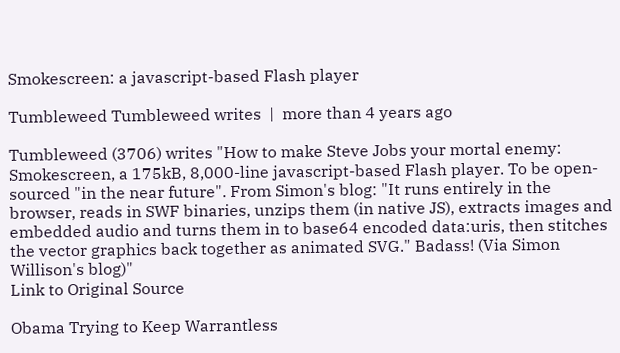Smokescreen: a javascript-based Flash player

Tumbleweed Tumbleweed writes  |  more than 4 years ago

Tumbleweed (3706) writes "How to make Steve Jobs your mortal enemy: Smokescreen, a 175kB, 8,000-line javascript-based Flash player. To be open-sourced "in the near future". From Simon's blog: "It runs entirely in the browser, reads in SWF binaries, unzips them (in native JS), extracts images and embedded audio and turns them in to base64 encoded data:uris, then stitches the vector graphics back together as animated SVG." Badass! (Via Simon Willison's blog)"
Link to Original Source

Obama Trying to Keep Warrantless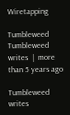Wiretapping

Tumbleweed Tumbleweed writes  |  more than 5 years ago

Tumbleweed writes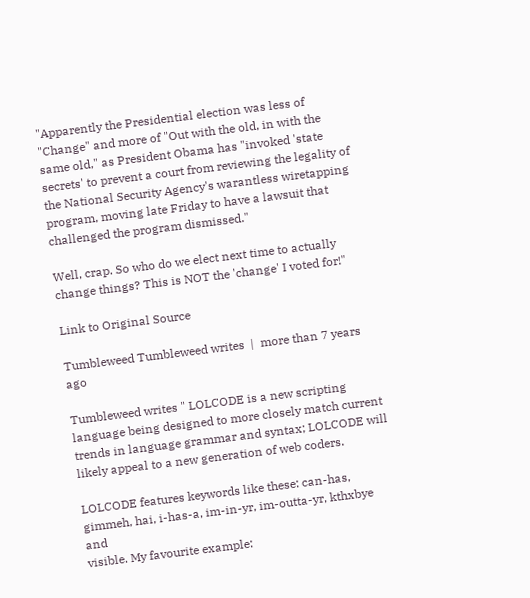"Apparently the Presidential election was less of "Change" and more of "Out with the old, in with the same old," as President Obama has "invoked 'state secrets' to prevent a court from reviewing the legality of the National Security Agency's warantless wiretapping program, moving late Friday to have a lawsuit that challenged the program dismissed."

Well, crap. So who do we elect next time to actually change things? This is NOT the 'change' I voted for!"

Link to Original Source

Tumbleweed Tumbleweed writes  |  more than 7 years ago

Tumbleweed writes " LOLCODE is a new scripting language being designed to more closely match current trends in language grammar and syntax; LOLCODE will likely appeal to a new generation of web coders.

LOLCODE features keywords like these: can-has, gimmeh, hai, i-has-a, im-in-yr, im-outta-yr, kthxbye and
visible. My favourite example: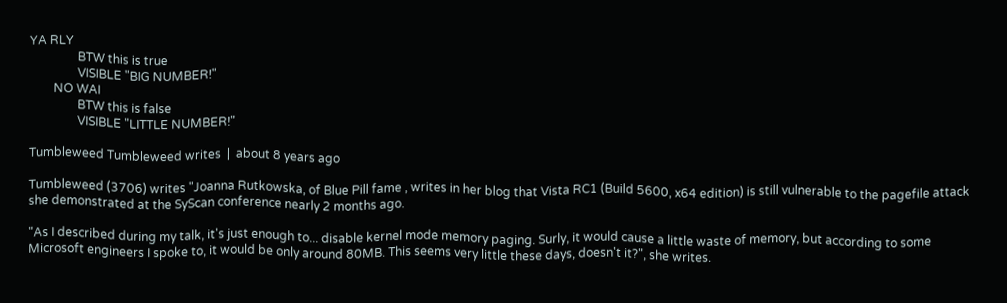YA RLY
                BTW this is true
                VISIBLE "BIG NUMBER!"
        NO WAI
                BTW this is false
                VISIBLE "LITTLE NUMBER!"

Tumbleweed Tumbleweed writes  |  about 8 years ago

Tumbleweed (3706) writes "Joanna Rutkowska, of Blue Pill fame , writes in her blog that Vista RC1 (Build 5600, x64 edition) is still vulnerable to the pagefile attack she demonstrated at the SyScan conference nearly 2 months ago.

"As I described during my talk, it's just enough to... disable kernel mode memory paging. Surly, it would cause a little waste of memory, but according to some Microsoft engineers I spoke to, it would be only around 80MB. This seems very little these days, doesn't it?", she writes.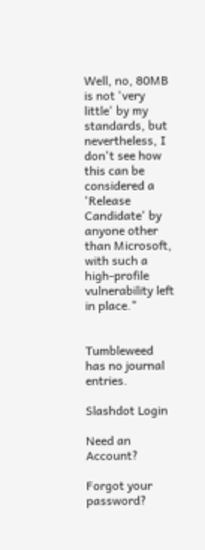Well, no, 80MB is not 'very little' by my standards, but nevertheless, I don't see how this can be considered a 'Release Candidate' by anyone other than Microsoft, with such a high-profile vulnerability left in place."


Tumbleweed has no journal entries.

Slashdot Login

Need an Account?

Forgot your password?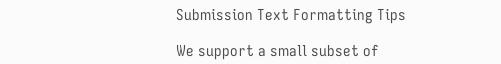Submission Text Formatting Tips

We support a small subset of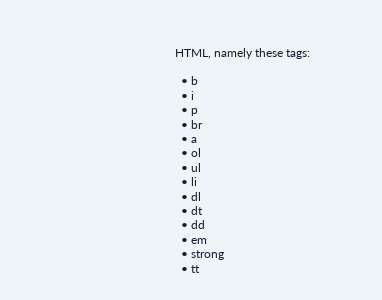HTML, namely these tags:

  • b
  • i
  • p
  • br
  • a
  • ol
  • ul
  • li
  • dl
  • dt
  • dd
  • em
  • strong
  • tt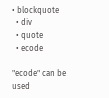• blockquote
  • div
  • quote
  • ecode

"ecode" can be used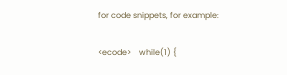for code snippets, for example:

<ecode>    while(1) {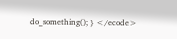do_something(); } </ecode>